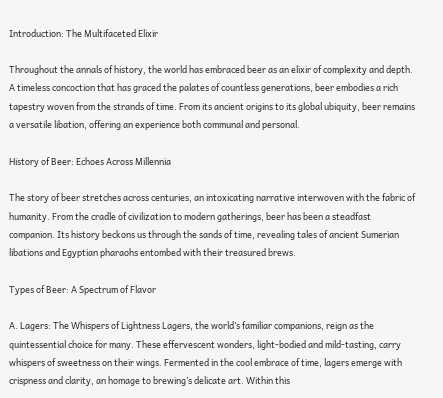Introduction: The Multifaceted Elixir

Throughout the annals of history, the world has embraced beer as an elixir of complexity and depth. A timeless concoction that has graced the palates of countless generations, beer embodies a rich tapestry woven from the strands of time. From its ancient origins to its global ubiquity, beer remains a versatile libation, offering an experience both communal and personal.

History of Beer: Echoes Across Millennia

The story of beer stretches across centuries, an intoxicating narrative interwoven with the fabric of humanity. From the cradle of civilization to modern gatherings, beer has been a steadfast companion. Its history beckons us through the sands of time, revealing tales of ancient Sumerian libations and Egyptian pharaohs entombed with their treasured brews.

Types of Beer: A Spectrum of Flavor

A. Lagers: The Whispers of Lightness Lagers, the world’s familiar companions, reign as the quintessential choice for many. These effervescent wonders, light-bodied and mild-tasting, carry whispers of sweetness on their wings. Fermented in the cool embrace of time, lagers emerge with crispness and clarity, an homage to brewing’s delicate art. Within this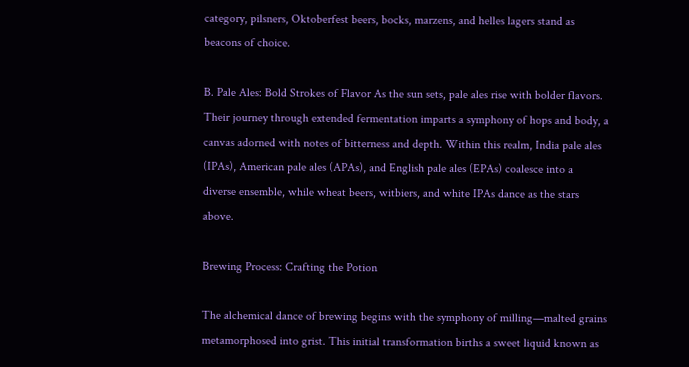category, pilsners, Oktoberfest beers, bocks, marzens, and helles lagers stand as beacons of choice.

B. Pale Ales: Bold Strokes of Flavor As the sun sets, pale ales rise with bolder flavors. Their journey through extended fermentation imparts a symphony of hops and body, a canvas adorned with notes of bitterness and depth. Within this realm, India pale ales (IPAs), American pale ales (APAs), and English pale ales (EPAs) coalesce into a diverse ensemble, while wheat beers, witbiers, and white IPAs dance as the stars above.

Brewing Process: Crafting the Potion

The alchemical dance of brewing begins with the symphony of milling—malted grains metamorphosed into grist. This initial transformation births a sweet liquid known as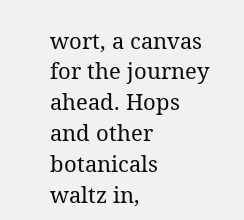wort, a canvas for the journey ahead. Hops and other botanicals waltz in,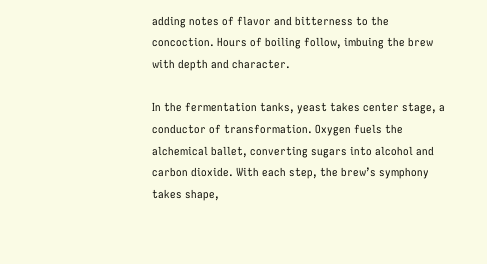adding notes of flavor and bitterness to the concoction. Hours of boiling follow, imbuing the brew with depth and character.

In the fermentation tanks, yeast takes center stage, a conductor of transformation. Oxygen fuels the alchemical ballet, converting sugars into alcohol and carbon dioxide. With each step, the brew’s symphony takes shape,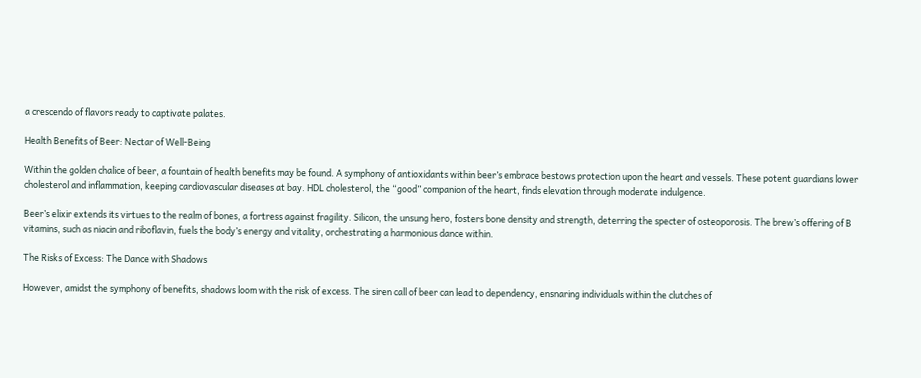a crescendo of flavors ready to captivate palates.

Health Benefits of Beer: Nectar of Well-Being

Within the golden chalice of beer, a fountain of health benefits may be found. A symphony of antioxidants within beer’s embrace bestows protection upon the heart and vessels. These potent guardians lower cholesterol and inflammation, keeping cardiovascular diseases at bay. HDL cholesterol, the “good” companion of the heart, finds elevation through moderate indulgence.

Beer’s elixir extends its virtues to the realm of bones, a fortress against fragility. Silicon, the unsung hero, fosters bone density and strength, deterring the specter of osteoporosis. The brew’s offering of B vitamins, such as niacin and riboflavin, fuels the body’s energy and vitality, orchestrating a harmonious dance within.

The Risks of Excess: The Dance with Shadows

However, amidst the symphony of benefits, shadows loom with the risk of excess. The siren call of beer can lead to dependency, ensnaring individuals within the clutches of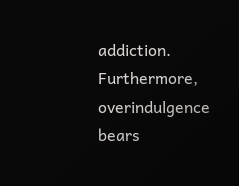addiction. Furthermore, overindulgence bears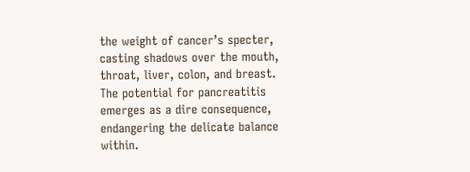the weight of cancer’s specter, casting shadows over the mouth, throat, liver, colon, and breast. The potential for pancreatitis emerges as a dire consequence, endangering the delicate balance within.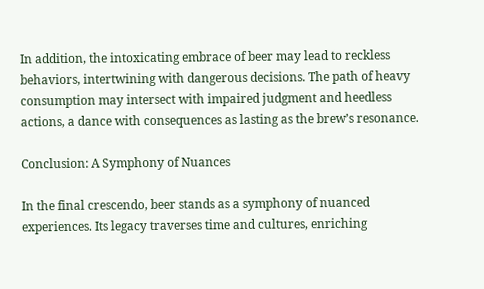In addition, the intoxicating embrace of beer may lead to reckless behaviors, intertwining with dangerous decisions. The path of heavy consumption may intersect with impaired judgment and heedless actions, a dance with consequences as lasting as the brew’s resonance.

Conclusion: A Symphony of Nuances

In the final crescendo, beer stands as a symphony of nuanced experiences. Its legacy traverses time and cultures, enriching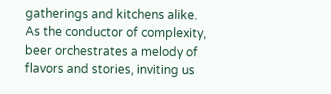gatherings and kitchens alike. As the conductor of complexity, beer orchestrates a melody of flavors and stories, inviting us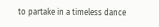to partake in a timeless dance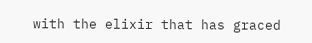with the elixir that has graced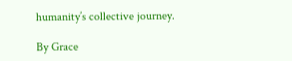humanity’s collective journey.

By Grace